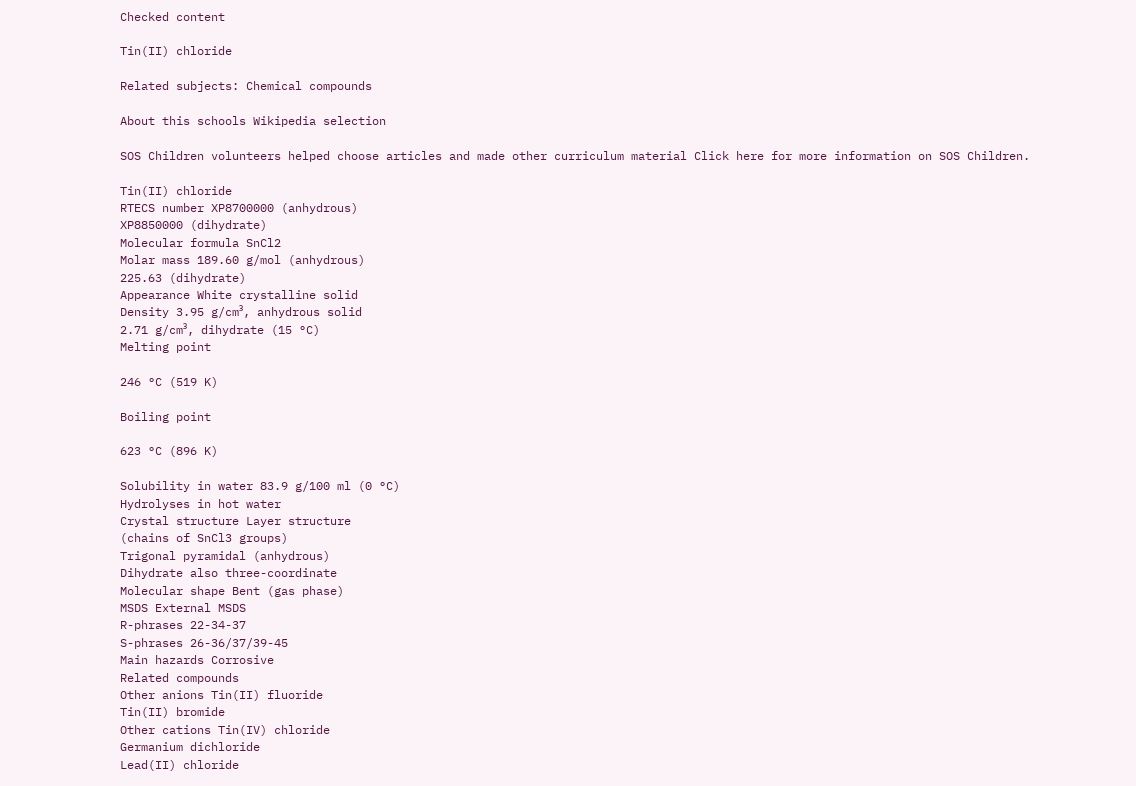Checked content

Tin(II) chloride

Related subjects: Chemical compounds

About this schools Wikipedia selection

SOS Children volunteers helped choose articles and made other curriculum material Click here for more information on SOS Children.

Tin(II) chloride
RTECS number XP8700000 (anhydrous)
XP8850000 (dihydrate)
Molecular formula SnCl2
Molar mass 189.60 g/mol (anhydrous)
225.63 (dihydrate)
Appearance White crystalline solid
Density 3.95 g/cm³, anhydrous solid
2.71 g/cm³, dihydrate (15 °C)
Melting point

246 °C (519 K)

Boiling point

623 °C (896 K)

Solubility in water 83.9 g/100 ml (0 °C)
Hydrolyses in hot water
Crystal structure Layer structure
(chains of SnCl3 groups)
Trigonal pyramidal (anhydrous)
Dihydrate also three-coordinate
Molecular shape Bent (gas phase)
MSDS External MSDS
R-phrases 22-34-37
S-phrases 26-36/37/39-45
Main hazards Corrosive
Related compounds
Other anions Tin(II) fluoride
Tin(II) bromide
Other cations Tin(IV) chloride
Germanium dichloride
Lead(II) chloride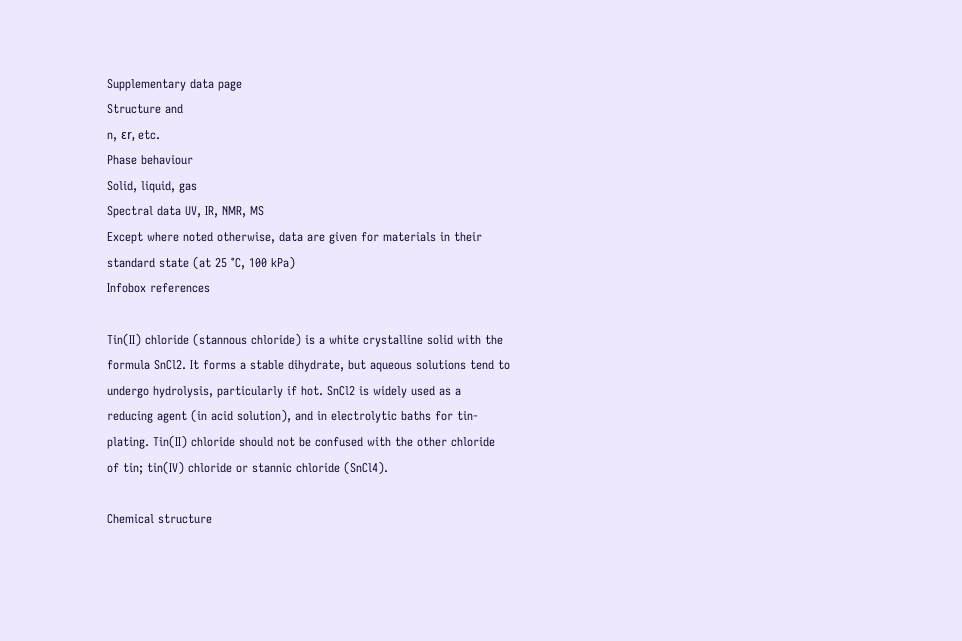Supplementary data page
Structure and
n, εr, etc.
Phase behaviour
Solid, liquid, gas
Spectral data UV, IR, NMR, MS
Except where noted otherwise, data are given for materials in their standard state (at 25 °C, 100 kPa)
Infobox references

Tin(II) chloride (stannous chloride) is a white crystalline solid with the formula SnCl2. It forms a stable dihydrate, but aqueous solutions tend to undergo hydrolysis, particularly if hot. SnCl2 is widely used as a reducing agent (in acid solution), and in electrolytic baths for tin-plating. Tin(II) chloride should not be confused with the other chloride of tin; tin(IV) chloride or stannic chloride (SnCl4).

Chemical structure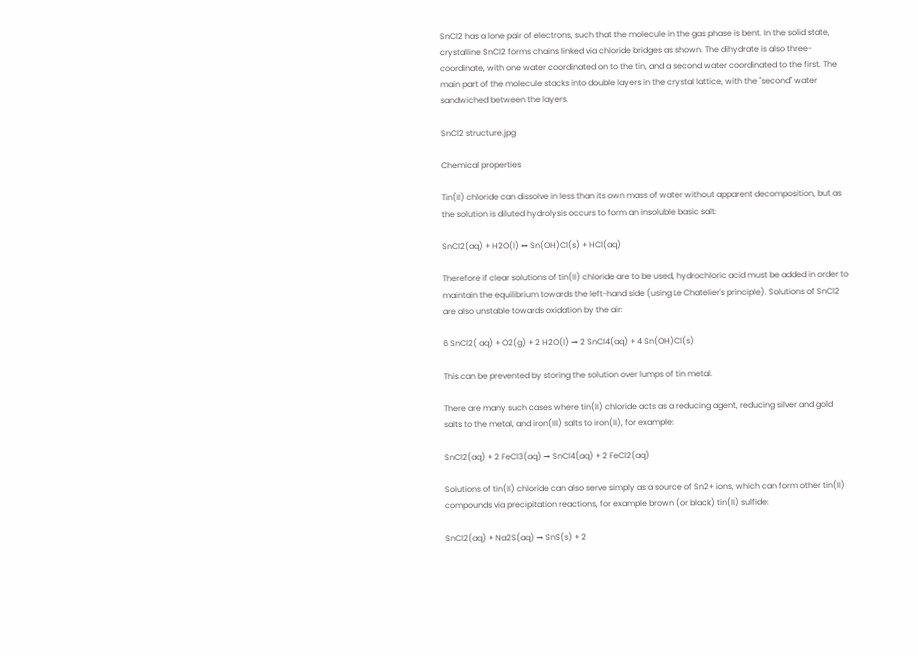SnCl2 has a lone pair of electrons, such that the molecule in the gas phase is bent. In the solid state, crystalline SnCl2 forms chains linked via chloride bridges as shown. The dihydrate is also three-coordinate, with one water coordinated on to the tin, and a second water coordinated to the first. The main part of the molecule stacks into double layers in the crystal lattice, with the "second" water sandwiched between the layers.

SnCl2 structure.jpg

Chemical properties

Tin(II) chloride can dissolve in less than its own mass of water without apparent decomposition, but as the solution is diluted hydrolysis occurs to form an insoluble basic salt:

SnCl2(aq) + H2O(l) ↔ Sn(OH)Cl(s) + HCl(aq)

Therefore if clear solutions of tin(II) chloride are to be used, hydrochloric acid must be added in order to maintain the equilibrium towards the left-hand side (using Le Chatelier's principle). Solutions of SnCl2 are also unstable towards oxidation by the air:

6 SnCl2( aq) + O2(g) + 2 H2O(l) → 2 SnCl4(aq) + 4 Sn(OH)Cl(s)

This can be prevented by storing the solution over lumps of tin metal.

There are many such cases where tin(II) chloride acts as a reducing agent, reducing silver and gold salts to the metal, and iron(III) salts to iron(II), for example:

SnCl2(aq) + 2 FeCl3(aq) → SnCl4(aq) + 2 FeCl2(aq)

Solutions of tin(II) chloride can also serve simply as a source of Sn2+ ions, which can form other tin(II) compounds via precipitation reactions, for example brown (or black) tin(II) sulfide:

SnCl2(aq) + Na2S(aq) → SnS(s) + 2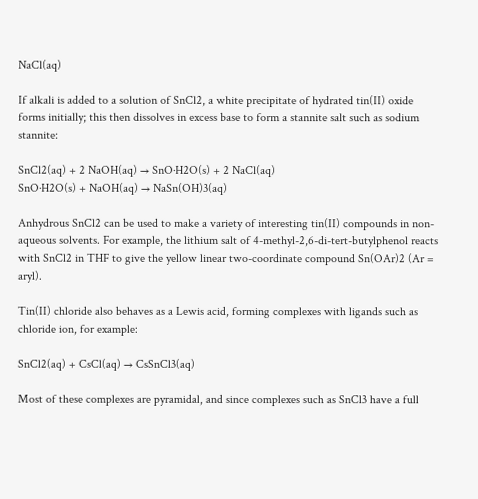NaCl(aq)

If alkali is added to a solution of SnCl2, a white precipitate of hydrated tin(II) oxide forms initially; this then dissolves in excess base to form a stannite salt such as sodium stannite:

SnCl2(aq) + 2 NaOH(aq) → SnO·H2O(s) + 2 NaCl(aq)
SnO·H2O(s) + NaOH(aq) → NaSn(OH)3(aq)

Anhydrous SnCl2 can be used to make a variety of interesting tin(II) compounds in non-aqueous solvents. For example, the lithium salt of 4-methyl-2,6-di-tert-butylphenol reacts with SnCl2 in THF to give the yellow linear two-coordinate compound Sn(OAr)2 (Ar = aryl).

Tin(II) chloride also behaves as a Lewis acid, forming complexes with ligands such as chloride ion, for example:

SnCl2(aq) + CsCl(aq) → CsSnCl3(aq)

Most of these complexes are pyramidal, and since complexes such as SnCl3 have a full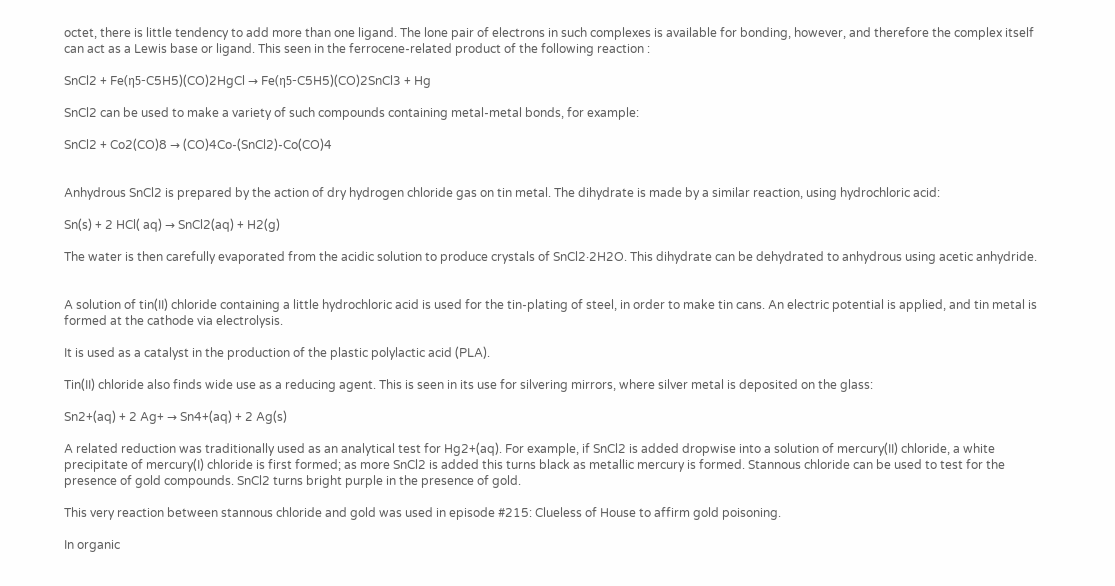octet, there is little tendency to add more than one ligand. The lone pair of electrons in such complexes is available for bonding, however, and therefore the complex itself can act as a Lewis base or ligand. This seen in the ferrocene-related product of the following reaction :

SnCl2 + Fe(η5-C5H5)(CO)2HgCl → Fe(η5-C5H5)(CO)2SnCl3 + Hg

SnCl2 can be used to make a variety of such compounds containing metal-metal bonds, for example:

SnCl2 + Co2(CO)8 → (CO)4Co-(SnCl2)-Co(CO)4


Anhydrous SnCl2 is prepared by the action of dry hydrogen chloride gas on tin metal. The dihydrate is made by a similar reaction, using hydrochloric acid:

Sn(s) + 2 HCl( aq) → SnCl2(aq) + H2(g)

The water is then carefully evaporated from the acidic solution to produce crystals of SnCl2·2H2O. This dihydrate can be dehydrated to anhydrous using acetic anhydride.


A solution of tin(II) chloride containing a little hydrochloric acid is used for the tin-plating of steel, in order to make tin cans. An electric potential is applied, and tin metal is formed at the cathode via electrolysis.

It is used as a catalyst in the production of the plastic polylactic acid (PLA).

Tin(II) chloride also finds wide use as a reducing agent. This is seen in its use for silvering mirrors, where silver metal is deposited on the glass:

Sn2+(aq) + 2 Ag+ → Sn4+(aq) + 2 Ag(s)

A related reduction was traditionally used as an analytical test for Hg2+(aq). For example, if SnCl2 is added dropwise into a solution of mercury(II) chloride, a white precipitate of mercury(I) chloride is first formed; as more SnCl2 is added this turns black as metallic mercury is formed. Stannous chloride can be used to test for the presence of gold compounds. SnCl2 turns bright purple in the presence of gold.

This very reaction between stannous chloride and gold was used in episode #215: Clueless of House to affirm gold poisoning.

In organic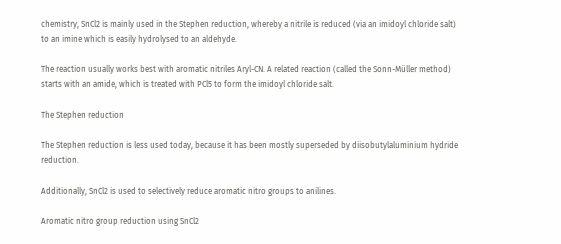chemistry, SnCl2 is mainly used in the Stephen reduction, whereby a nitrile is reduced (via an imidoyl chloride salt) to an imine which is easily hydrolysed to an aldehyde.

The reaction usually works best with aromatic nitriles Aryl-CN. A related reaction (called the Sonn-Müller method) starts with an amide, which is treated with PCl5 to form the imidoyl chloride salt.

The Stephen reduction

The Stephen reduction is less used today, because it has been mostly superseded by diisobutylaluminium hydride reduction.

Additionally, SnCl2 is used to selectively reduce aromatic nitro groups to anilines.

Aromatic nitro group reduction using SnCl2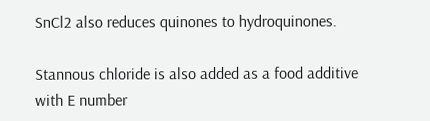SnCl2 also reduces quinones to hydroquinones.

Stannous chloride is also added as a food additive with E number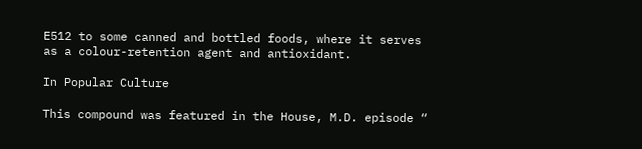E512 to some canned and bottled foods, where it serves as a colour-retention agent and antioxidant.

In Popular Culture

This compound was featured in the House, M.D. episode “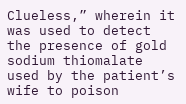Clueless,” wherein it was used to detect the presence of gold sodium thiomalate used by the patient’s wife to poison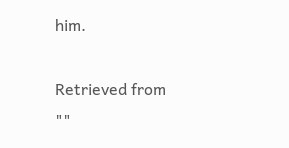him.

Retrieved from ""